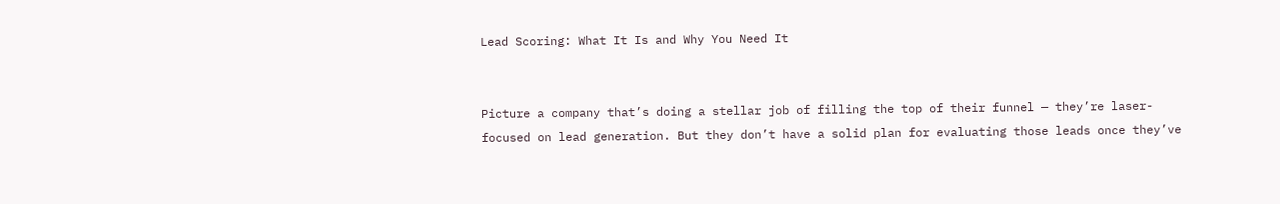Lead Scoring: What It Is and Why You Need It


Picture a company that’s doing a stellar job of filling the top of their funnel — they’re laser-focused on lead generation. But they don’t have a solid plan for evaluating those leads once they’ve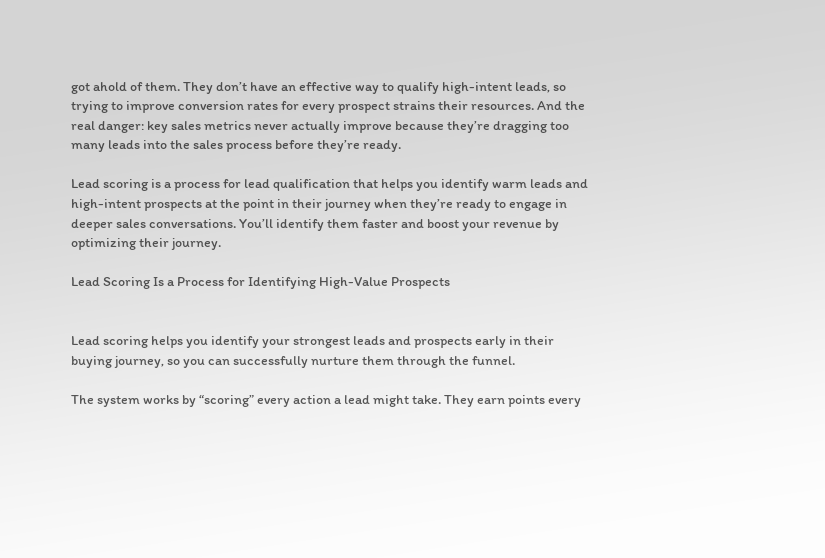got ahold of them. They don’t have an effective way to qualify high-intent leads, so trying to improve conversion rates for every prospect strains their resources. And the real danger: key sales metrics never actually improve because they’re dragging too many leads into the sales process before they’re ready.

Lead scoring is a process for lead qualification that helps you identify warm leads and high-intent prospects at the point in their journey when they’re ready to engage in deeper sales conversations. You’ll identify them faster and boost your revenue by optimizing their journey.

Lead Scoring Is a Process for Identifying High-Value Prospects


Lead scoring helps you identify your strongest leads and prospects early in their buying journey, so you can successfully nurture them through the funnel.

The system works by “scoring” every action a lead might take. They earn points every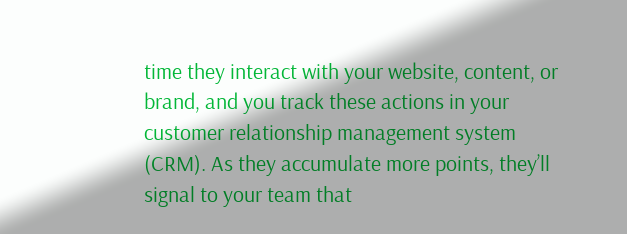time they interact with your website, content, or brand, and you track these actions in your customer relationship management system (CRM). As they accumulate more points, they’ll signal to your team that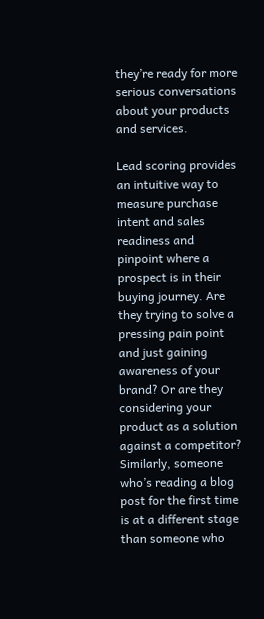they’re ready for more serious conversations about your products and services.

Lead scoring provides an intuitive way to measure purchase intent and sales readiness and pinpoint where a prospect is in their buying journey. Are they trying to solve a pressing pain point and just gaining awareness of your brand? Or are they considering your product as a solution against a competitor? Similarly, someone who’s reading a blog post for the first time is at a different stage than someone who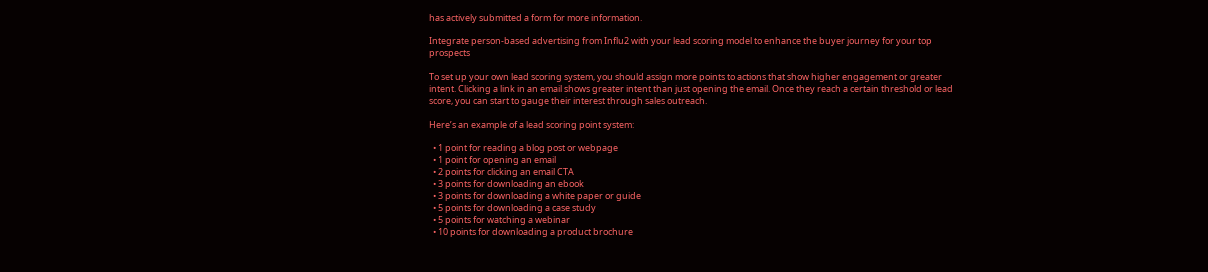has actively submitted a form for more information.

Integrate person-based advertising from Influ2 with your lead scoring model to enhance the buyer journey for your top prospects

To set up your own lead scoring system, you should assign more points to actions that show higher engagement or greater intent. Clicking a link in an email shows greater intent than just opening the email. Once they reach a certain threshold or lead score, you can start to gauge their interest through sales outreach.

Here’s an example of a lead scoring point system:

  • 1 point for reading a blog post or webpage
  • 1 point for opening an email
  • 2 points for clicking an email CTA
  • 3 points for downloading an ebook
  • 3 points for downloading a white paper or guide
  • 5 points for downloading a case study
  • 5 points for watching a webinar
  • 10 points for downloading a product brochure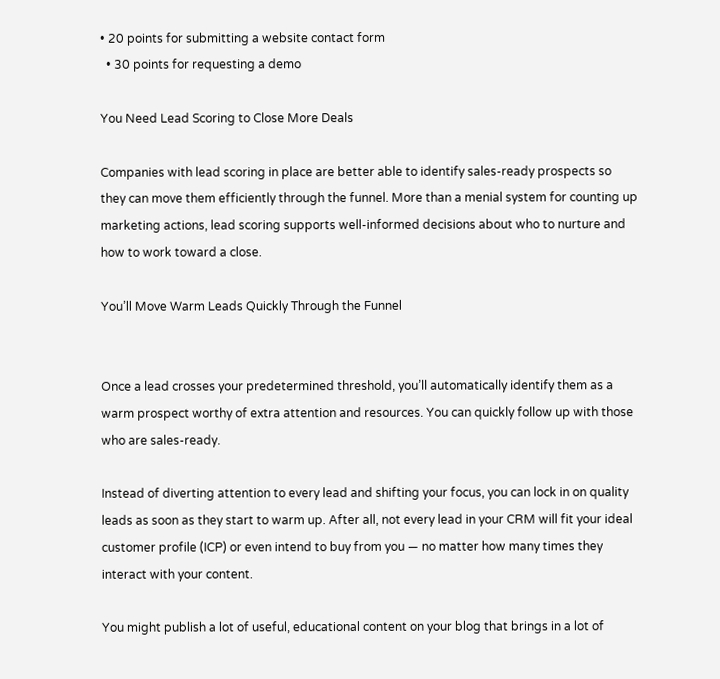• 20 points for submitting a website contact form
  • 30 points for requesting a demo

You Need Lead Scoring to Close More Deals

Companies with lead scoring in place are better able to identify sales-ready prospects so they can move them efficiently through the funnel. More than a menial system for counting up marketing actions, lead scoring supports well-informed decisions about who to nurture and how to work toward a close.

You’ll Move Warm Leads Quickly Through the Funnel


Once a lead crosses your predetermined threshold, you’ll automatically identify them as a warm prospect worthy of extra attention and resources. You can quickly follow up with those who are sales-ready.

Instead of diverting attention to every lead and shifting your focus, you can lock in on quality leads as soon as they start to warm up. After all, not every lead in your CRM will fit your ideal customer profile (ICP) or even intend to buy from you — no matter how many times they interact with your content.

You might publish a lot of useful, educational content on your blog that brings in a lot of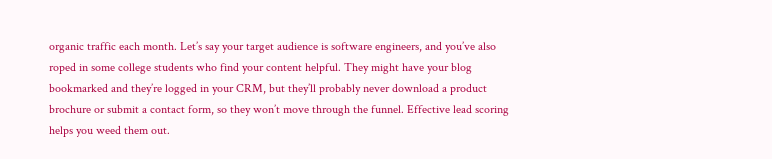organic traffic each month. Let’s say your target audience is software engineers, and you’ve also roped in some college students who find your content helpful. They might have your blog bookmarked and they’re logged in your CRM, but they’ll probably never download a product brochure or submit a contact form, so they won’t move through the funnel. Effective lead scoring helps you weed them out.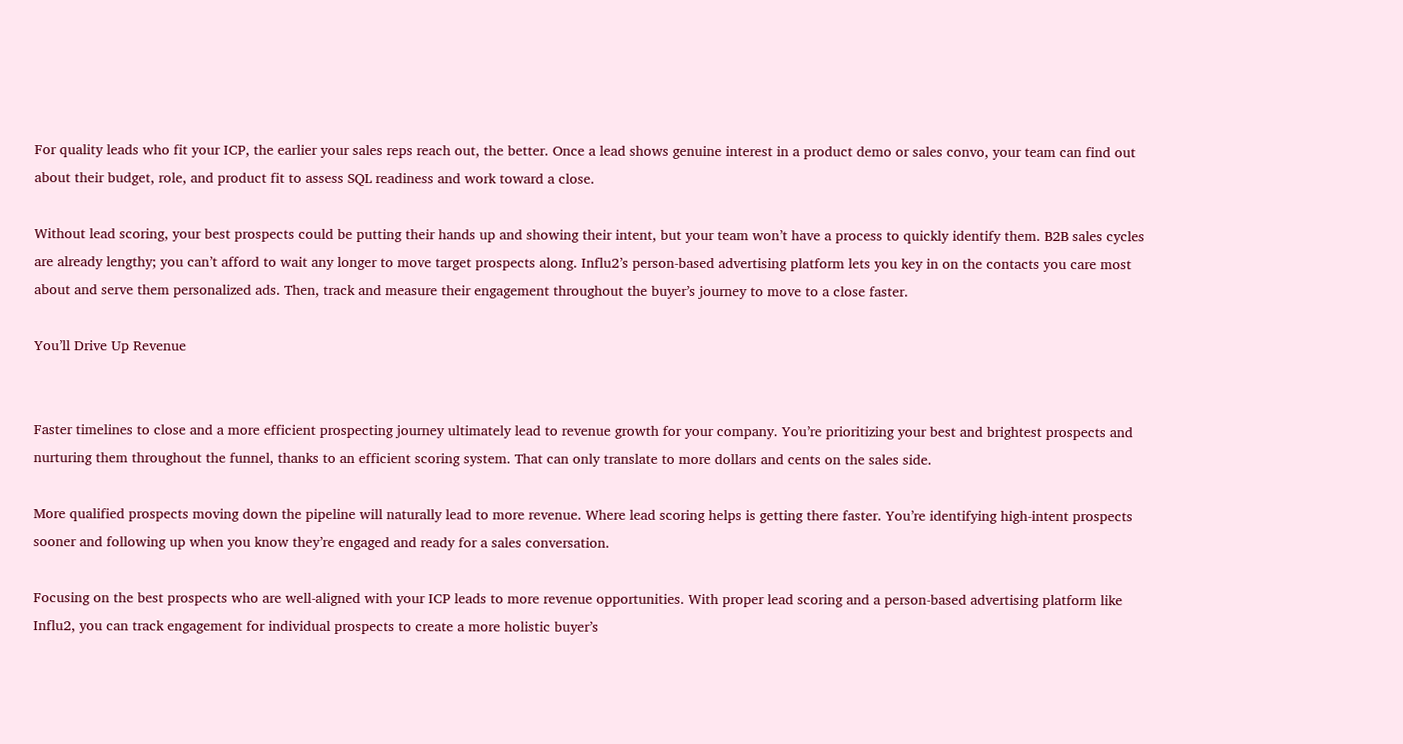For quality leads who fit your ICP, the earlier your sales reps reach out, the better. Once a lead shows genuine interest in a product demo or sales convo, your team can find out about their budget, role, and product fit to assess SQL readiness and work toward a close.

Without lead scoring, your best prospects could be putting their hands up and showing their intent, but your team won’t have a process to quickly identify them. B2B sales cycles are already lengthy; you can’t afford to wait any longer to move target prospects along. Influ2’s person-based advertising platform lets you key in on the contacts you care most about and serve them personalized ads. Then, track and measure their engagement throughout the buyer’s journey to move to a close faster.

You’ll Drive Up Revenue


Faster timelines to close and a more efficient prospecting journey ultimately lead to revenue growth for your company. You’re prioritizing your best and brightest prospects and nurturing them throughout the funnel, thanks to an efficient scoring system. That can only translate to more dollars and cents on the sales side.

More qualified prospects moving down the pipeline will naturally lead to more revenue. Where lead scoring helps is getting there faster. You’re identifying high-intent prospects sooner and following up when you know they’re engaged and ready for a sales conversation.

Focusing on the best prospects who are well-aligned with your ICP leads to more revenue opportunities. With proper lead scoring and a person-based advertising platform like Influ2, you can track engagement for individual prospects to create a more holistic buyer’s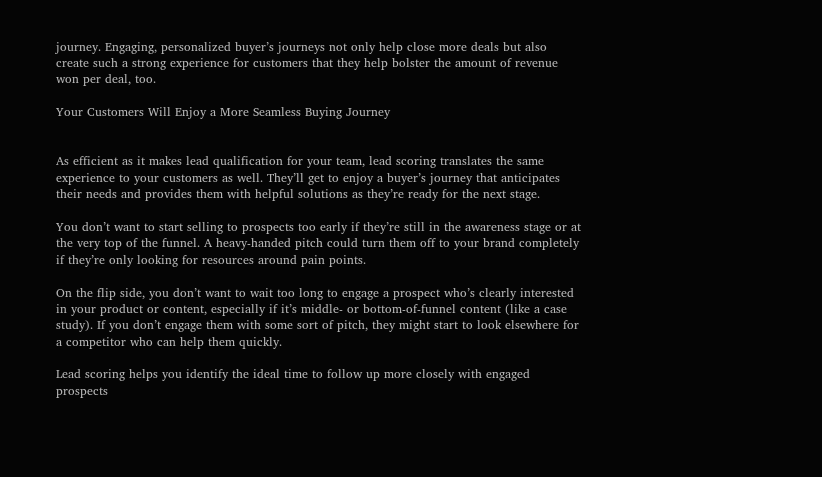journey. Engaging, personalized buyer’s journeys not only help close more deals but also create such a strong experience for customers that they help bolster the amount of revenue won per deal, too.

Your Customers Will Enjoy a More Seamless Buying Journey


As efficient as it makes lead qualification for your team, lead scoring translates the same experience to your customers as well. They’ll get to enjoy a buyer’s journey that anticipates their needs and provides them with helpful solutions as they’re ready for the next stage.

You don’t want to start selling to prospects too early if they’re still in the awareness stage or at the very top of the funnel. A heavy-handed pitch could turn them off to your brand completely if they’re only looking for resources around pain points.

On the flip side, you don’t want to wait too long to engage a prospect who’s clearly interested in your product or content, especially if it’s middle- or bottom-of-funnel content (like a case study). If you don’t engage them with some sort of pitch, they might start to look elsewhere for a competitor who can help them quickly.

Lead scoring helps you identify the ideal time to follow up more closely with engaged prospects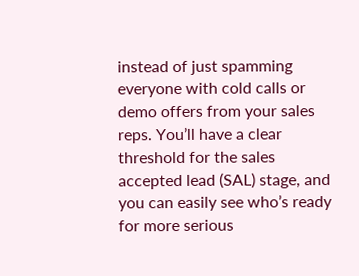instead of just spamming everyone with cold calls or demo offers from your sales reps. You’ll have a clear threshold for the sales accepted lead (SAL) stage, and you can easily see who’s ready for more serious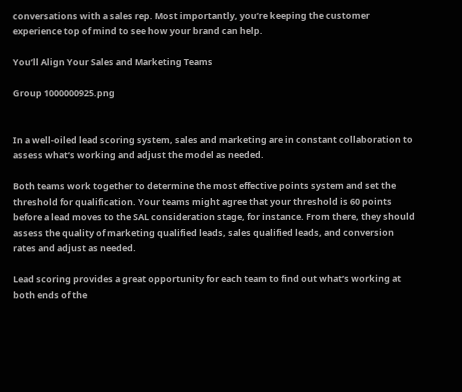conversations with a sales rep. Most importantly, you’re keeping the customer experience top of mind to see how your brand can help.

You’ll Align Your Sales and Marketing Teams

Group 1000000925.png


In a well-oiled lead scoring system, sales and marketing are in constant collaboration to assess what’s working and adjust the model as needed.

Both teams work together to determine the most effective points system and set the threshold for qualification. Your teams might agree that your threshold is 60 points before a lead moves to the SAL consideration stage, for instance. From there, they should assess the quality of marketing qualified leads, sales qualified leads, and conversion rates and adjust as needed.

Lead scoring provides a great opportunity for each team to find out what’s working at both ends of the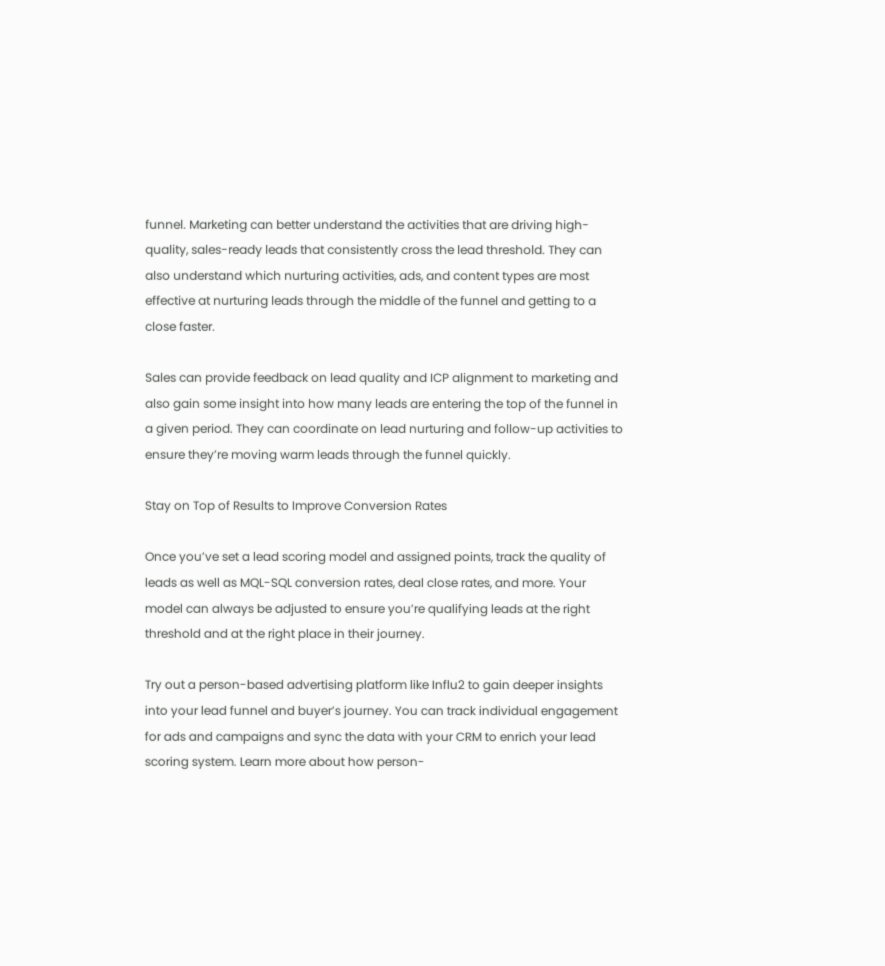funnel. Marketing can better understand the activities that are driving high-quality, sales-ready leads that consistently cross the lead threshold. They can also understand which nurturing activities, ads, and content types are most effective at nurturing leads through the middle of the funnel and getting to a close faster.

Sales can provide feedback on lead quality and ICP alignment to marketing and also gain some insight into how many leads are entering the top of the funnel in a given period. They can coordinate on lead nurturing and follow-up activities to ensure they’re moving warm leads through the funnel quickly.

Stay on Top of Results to Improve Conversion Rates

Once you’ve set a lead scoring model and assigned points, track the quality of leads as well as MQL-SQL conversion rates, deal close rates, and more. Your model can always be adjusted to ensure you’re qualifying leads at the right threshold and at the right place in their journey.

Try out a person-based advertising platform like Influ2 to gain deeper insights into your lead funnel and buyer’s journey. You can track individual engagement for ads and campaigns and sync the data with your CRM to enrich your lead scoring system. Learn more about how person-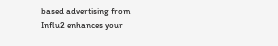based advertising from Influ2 enhances your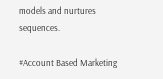models and nurtures sequences.

#Account Based Marketing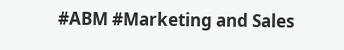#ABM #Marketing and Sales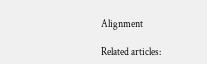Alignment

Related articles: